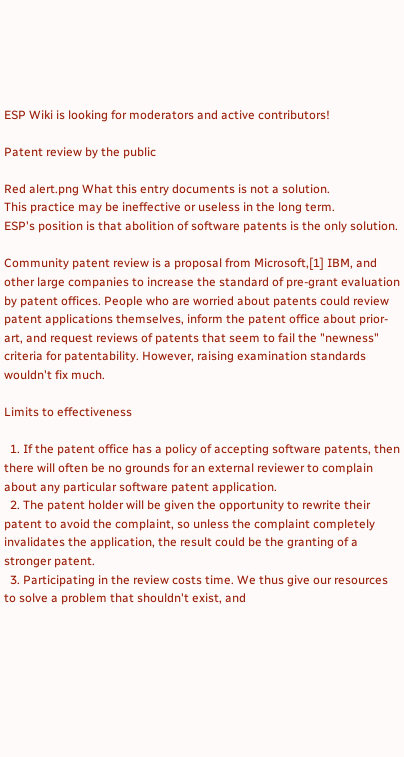ESP Wiki is looking for moderators and active contributors!

Patent review by the public

Red alert.png What this entry documents is not a solution.
This practice may be ineffective or useless in the long term.
ESP's position is that abolition of software patents is the only solution.

Community patent review is a proposal from Microsoft,[1] IBM, and other large companies to increase the standard of pre-grant evaluation by patent offices. People who are worried about patents could review patent applications themselves, inform the patent office about prior-art, and request reviews of patents that seem to fail the "newness" criteria for patentability. However, raising examination standards wouldn't fix much.

Limits to effectiveness

  1. If the patent office has a policy of accepting software patents, then there will often be no grounds for an external reviewer to complain about any particular software patent application.
  2. The patent holder will be given the opportunity to rewrite their patent to avoid the complaint, so unless the complaint completely invalidates the application, the result could be the granting of a stronger patent.
  3. Participating in the review costs time. We thus give our resources to solve a problem that shouldn't exist, and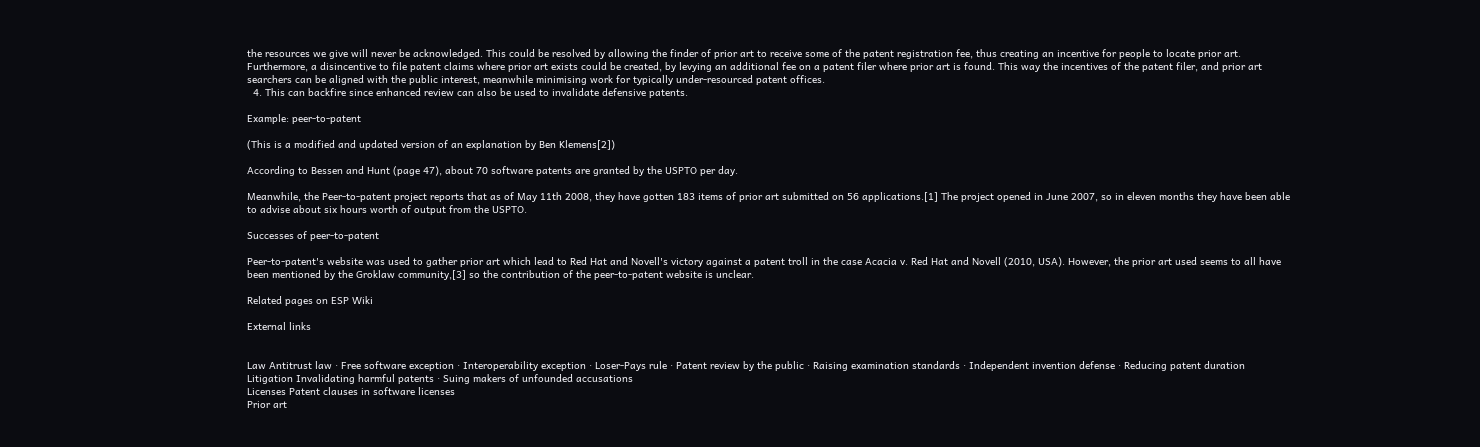the resources we give will never be acknowledged. This could be resolved by allowing the finder of prior art to receive some of the patent registration fee, thus creating an incentive for people to locate prior art. Furthermore, a disincentive to file patent claims where prior art exists could be created, by levying an additional fee on a patent filer where prior art is found. This way the incentives of the patent filer, and prior art searchers can be aligned with the public interest, meanwhile minimising work for typically under-resourced patent offices.
  4. This can backfire since enhanced review can also be used to invalidate defensive patents.

Example: peer-to-patent

(This is a modified and updated version of an explanation by Ben Klemens[2])

According to Bessen and Hunt (page 47), about 70 software patents are granted by the USPTO per day.

Meanwhile, the Peer-to-patent project reports that as of May 11th 2008, they have gotten 183 items of prior art submitted on 56 applications.[1] The project opened in June 2007, so in eleven months they have been able to advise about six hours worth of output from the USPTO.

Successes of peer-to-patent

Peer-to-patent's website was used to gather prior art which lead to Red Hat and Novell's victory against a patent troll in the case Acacia v. Red Hat and Novell (2010, USA). However, the prior art used seems to all have been mentioned by the Groklaw community,[3] so the contribution of the peer-to-patent website is unclear.

Related pages on ESP Wiki

External links


Law Antitrust law · Free software exception · Interoperability exception · Loser-Pays rule · Patent review by the public · Raising examination standards · Independent invention defense · Reducing patent duration
Litigation Invalidating harmful patents · Suing makers of unfounded accusations
Licenses Patent clauses in software licenses
Prior art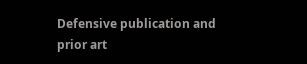Defensive publication and prior art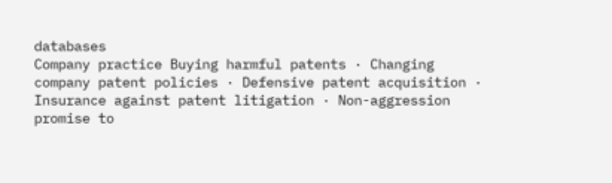databases
Company practice Buying harmful patents · Changing company patent policies · Defensive patent acquisition · Insurance against patent litigation · Non-aggression promise to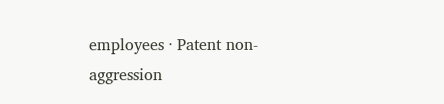employees · Patent non-aggression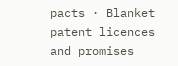pacts · Blanket patent licences and promises